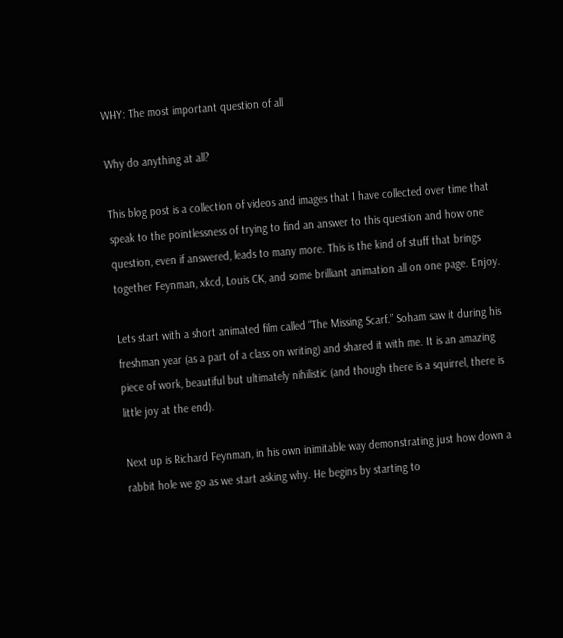WHY: The most important question of all

Why do anything at all?

This blog post is a collection of videos and images that I have collected over time that speak to the pointlessness of trying to find an answer to this question and how one question, even if answered, leads to many more. This is the kind of stuff that brings together Feynman, xkcd, Louis CK, and some brilliant animation all on one page. Enjoy.

Lets start with a short animated film called “The Missing Scarf.” Soham saw it during his freshman year (as a part of a class on writing) and shared it with me. It is an amazing piece of work, beautiful but ultimately nihilistic (and though there is a squirrel, there is little joy at the end).

Next up is Richard Feynman, in his own inimitable way demonstrating just how down a rabbit hole we go as we start asking why. He begins by starting to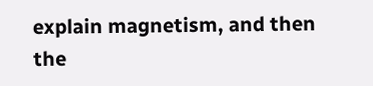explain magnetism, and then the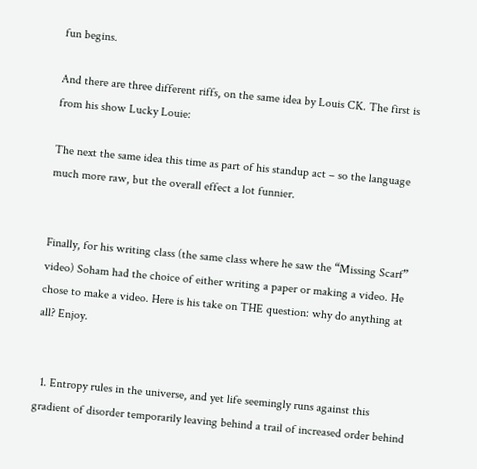fun begins.

And there are three different riffs, on the same idea by Louis CK. The first is from his show Lucky Louie:

The next the same idea this time as part of his standup act – so the language much more raw, but the overall effect a lot funnier.


Finally, for his writing class (the same class where he saw the “Missing Scarf” video) Soham had the choice of either writing a paper or making a video. He chose to make a video. Here is his take on THE question: why do anything at all? Enjoy.


  1. Entropy rules in the universe, and yet life seemingly runs against this gradient of disorder temporarily leaving behind a trail of increased order behind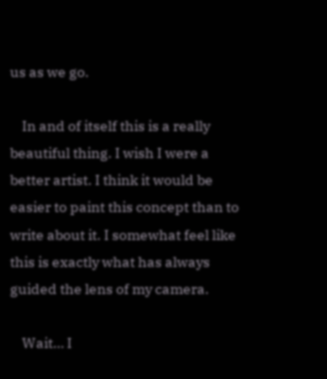us as we go.

    In and of itself this is a really beautiful thing. I wish I were a better artist. I think it would be easier to paint this concept than to write about it. I somewhat feel like this is exactly what has always guided the lens of my camera.

    Wait… I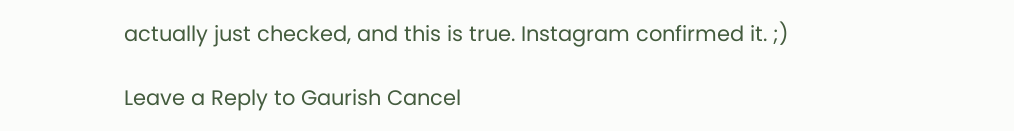actually just checked, and this is true. Instagram confirmed it. ;)

Leave a Reply to Gaurish Cancel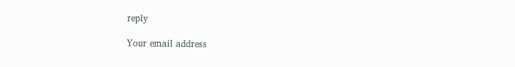reply

Your email address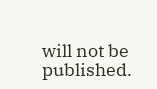will not be published.